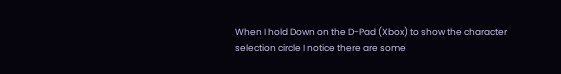When I hold Down on the D-Pad (Xbox) to show the character selection circle I notice there are some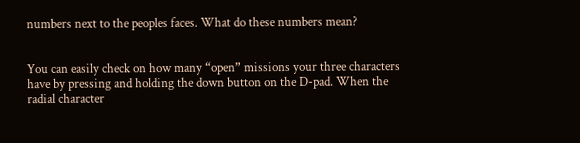numbers next to the peoples faces. What do these numbers mean?


You can easily check on how many “open” missions your three characters have by pressing and holding the down button on the D-pad. When the radial character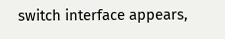switch interface appears,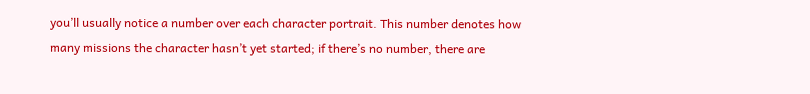you’ll usually notice a number over each character portrait. This number denotes how many missions the character hasn’t yet started; if there’s no number, there are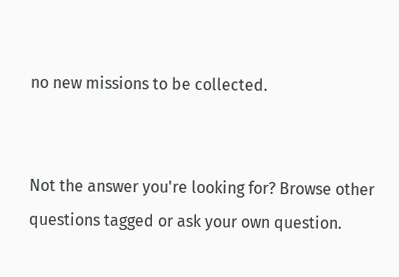no new missions to be collected.


Not the answer you're looking for? Browse other questions tagged or ask your own question.